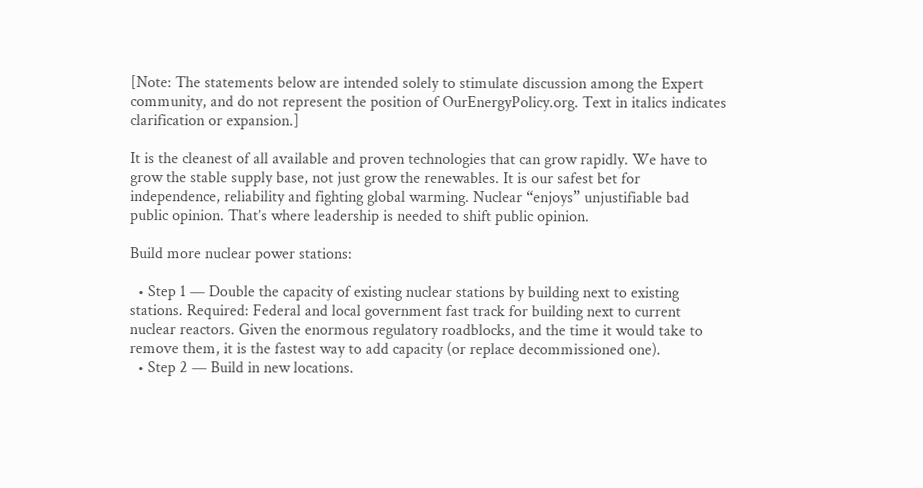[Note: The statements below are intended solely to stimulate discussion among the Expert community, and do not represent the position of OurEnergyPolicy.org. Text in italics indicates clarification or expansion.]

It is the cleanest of all available and proven technologies that can grow rapidly. We have to grow the stable supply base, not just grow the renewables. It is our safest bet for independence, reliability and fighting global warming. Nuclear “enjoys” unjustifiable bad public opinion. That’s where leadership is needed to shift public opinion.

Build more nuclear power stations:

  • Step 1 — Double the capacity of existing nuclear stations by building next to existing stations. Required: Federal and local government fast track for building next to current nuclear reactors. Given the enormous regulatory roadblocks, and the time it would take to remove them, it is the fastest way to add capacity (or replace decommissioned one).
  • Step 2 — Build in new locations.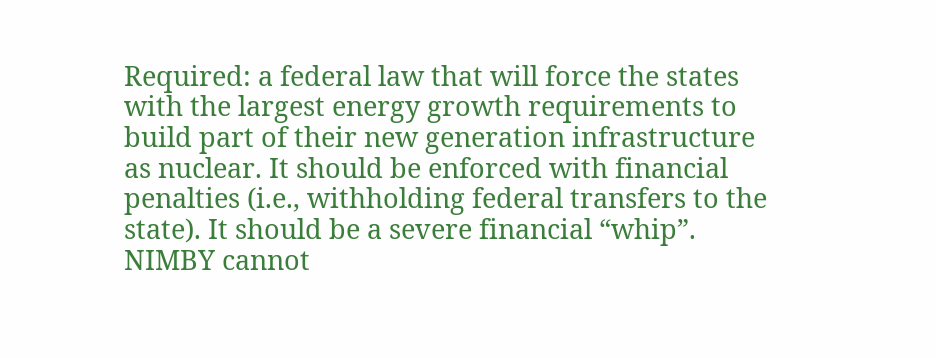Required: a federal law that will force the states with the largest energy growth requirements to build part of their new generation infrastructure as nuclear. It should be enforced with financial penalties (i.e., withholding federal transfers to the state). It should be a severe financial “whip”. NIMBY cannot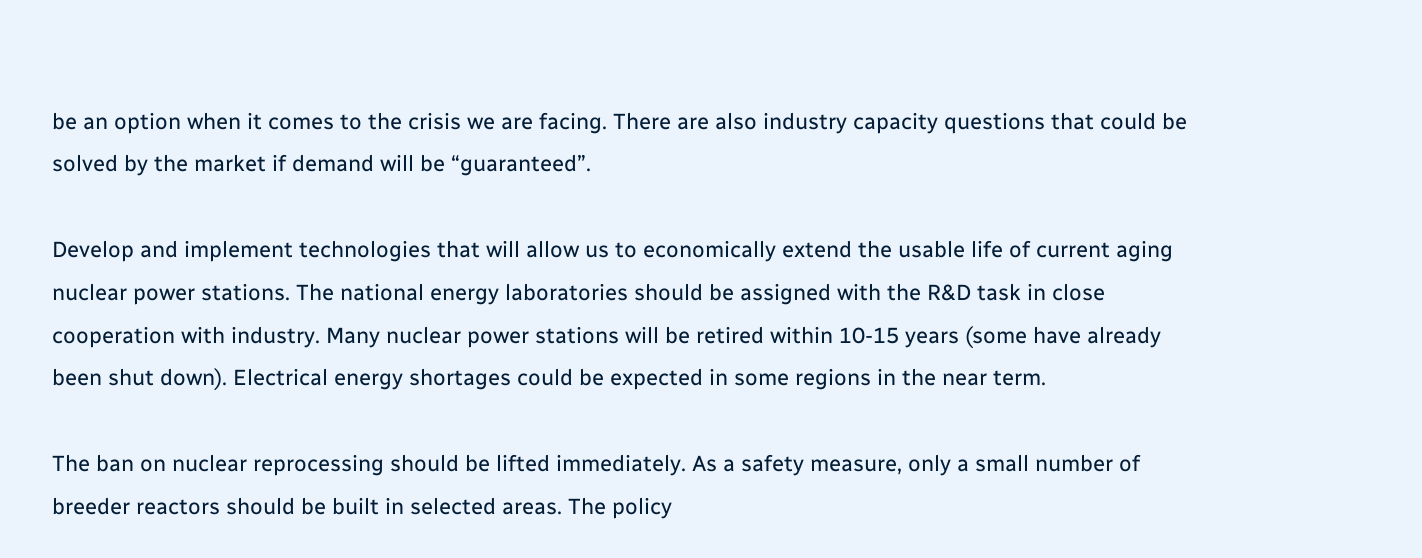be an option when it comes to the crisis we are facing. There are also industry capacity questions that could be solved by the market if demand will be “guaranteed”.

Develop and implement technologies that will allow us to economically extend the usable life of current aging nuclear power stations. The national energy laboratories should be assigned with the R&D task in close cooperation with industry. Many nuclear power stations will be retired within 10-15 years (some have already been shut down). Electrical energy shortages could be expected in some regions in the near term.

The ban on nuclear reprocessing should be lifted immediately. As a safety measure, only a small number of breeder reactors should be built in selected areas. The policy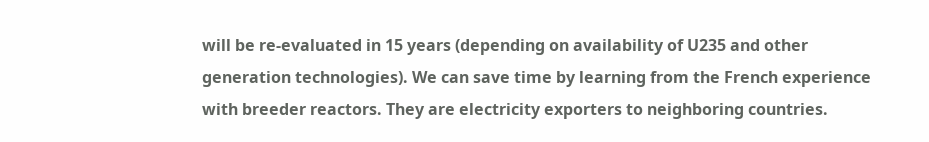will be re-evaluated in 15 years (depending on availability of U235 and other generation technologies). We can save time by learning from the French experience with breeder reactors. They are electricity exporters to neighboring countries.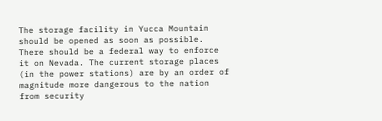The storage facility in Yucca Mountain should be opened as soon as possible. There should be a federal way to enforce it on Nevada. The current storage places (in the power stations) are by an order of magnitude more dangerous to the nation from security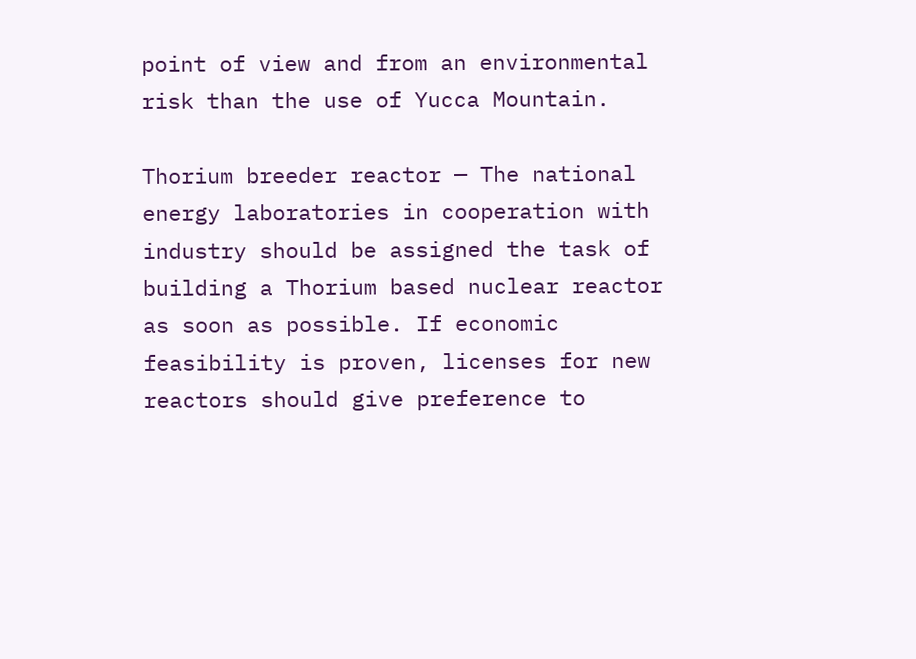point of view and from an environmental risk than the use of Yucca Mountain.

Thorium breeder reactor — The national energy laboratories in cooperation with industry should be assigned the task of building a Thorium based nuclear reactor as soon as possible. If economic feasibility is proven, licenses for new reactors should give preference to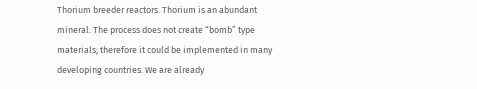Thorium breeder reactors. Thorium is an abundant mineral. The process does not create “bomb” type materials; therefore it could be implemented in many developing countries. We are already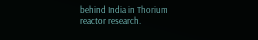behind India in Thorium reactor research.